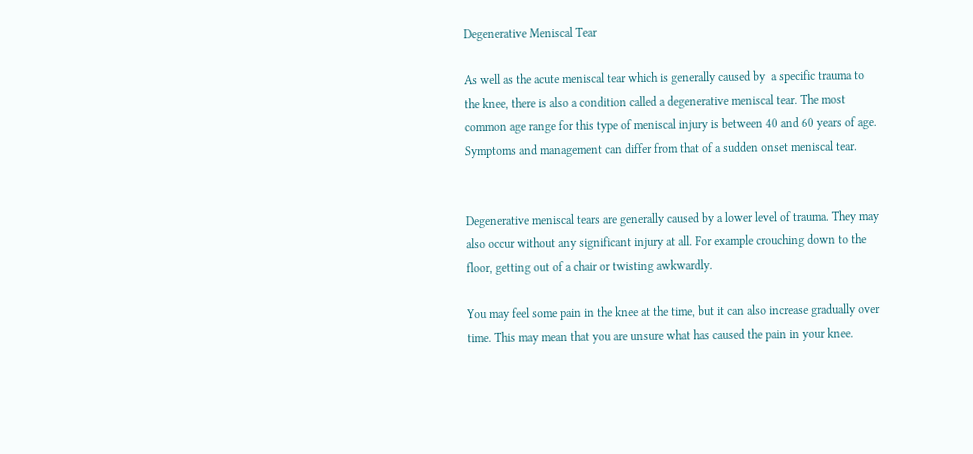Degenerative Meniscal Tear

As well as the acute meniscal tear which is generally caused by  a specific trauma to the knee, there is also a condition called a degenerative meniscal tear. The most common age range for this type of meniscal injury is between 40 and 60 years of age. Symptoms and management can differ from that of a sudden onset meniscal tear.


Degenerative meniscal tears are generally caused by a lower level of trauma. They may also occur without any significant injury at all. For example crouching down to the floor, getting out of a chair or twisting awkwardly.

You may feel some pain in the knee at the time, but it can also increase gradually over time. This may mean that you are unsure what has caused the pain in your knee.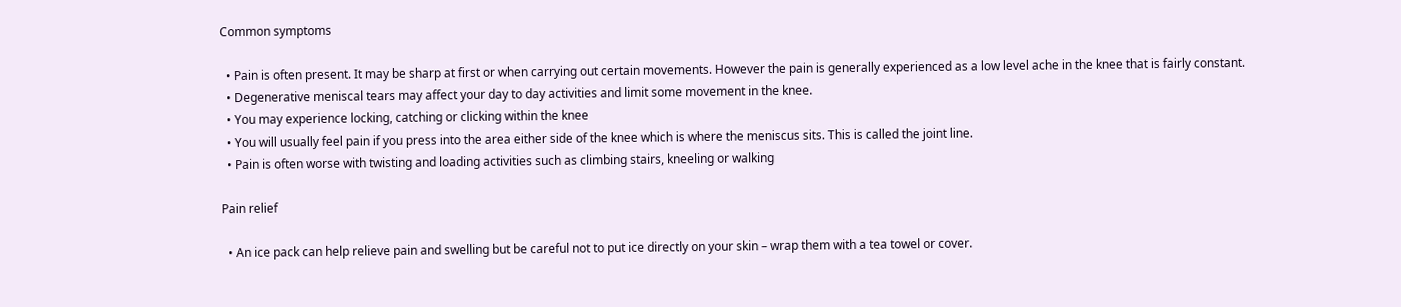Common symptoms

  • Pain is often present. It may be sharp at first or when carrying out certain movements. However the pain is generally experienced as a low level ache in the knee that is fairly constant.
  • Degenerative meniscal tears may affect your day to day activities and limit some movement in the knee.
  • You may experience locking, catching or clicking within the knee
  • You will usually feel pain if you press into the area either side of the knee which is where the meniscus sits. This is called the joint line.
  • Pain is often worse with twisting and loading activities such as climbing stairs, kneeling or walking

Pain relief

  • An ice pack can help relieve pain and swelling but be careful not to put ice directly on your skin – wrap them with a tea towel or cover.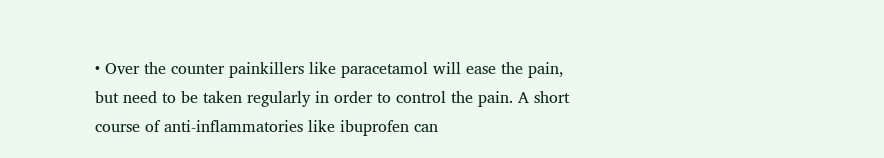• Over the counter painkillers like paracetamol will ease the pain, but need to be taken regularly in order to control the pain. A short course of anti-inflammatories like ibuprofen can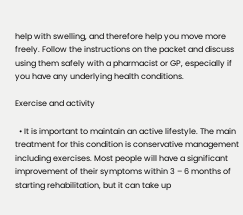help with swelling, and therefore help you move more freely. Follow the instructions on the packet and discuss using them safely with a pharmacist or GP, especially if you have any underlying health conditions.

Exercise and activity

  • It is important to maintain an active lifestyle. The main treatment for this condition is conservative management including exercises. Most people will have a significant improvement of their symptoms within 3 – 6 months of starting rehabilitation, but it can take up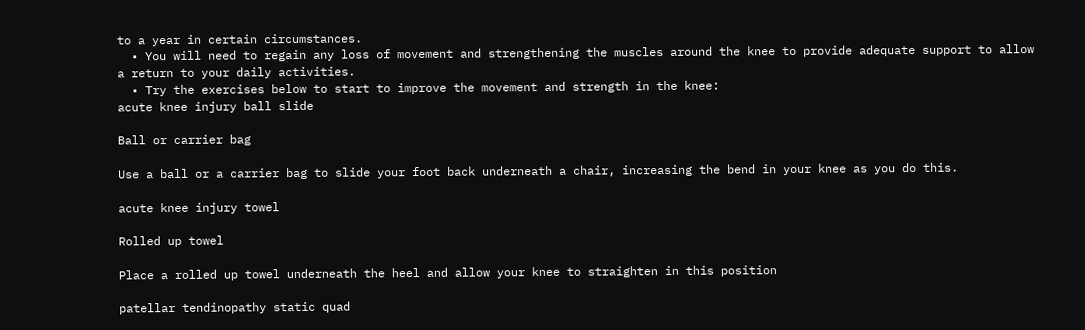to a year in certain circumstances.
  • You will need to regain any loss of movement and strengthening the muscles around the knee to provide adequate support to allow a return to your daily activities.
  • Try the exercises below to start to improve the movement and strength in the knee:
acute knee injury ball slide

Ball or carrier bag

Use a ball or a carrier bag to slide your foot back underneath a chair, increasing the bend in your knee as you do this.

acute knee injury towel

Rolled up towel

Place a rolled up towel underneath the heel and allow your knee to straighten in this position

patellar tendinopathy static quad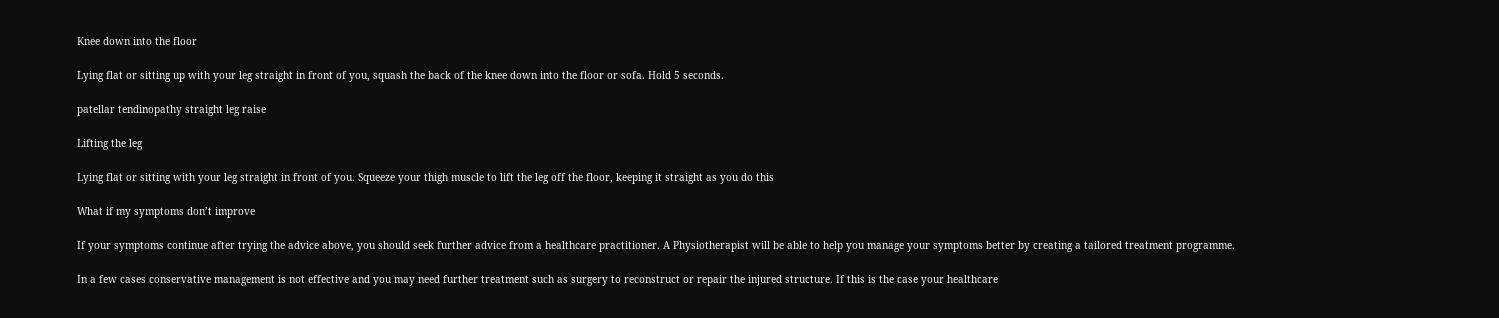Knee down into the floor

Lying flat or sitting up with your leg straight in front of you, squash the back of the knee down into the floor or sofa. Hold 5 seconds.

patellar tendinopathy straight leg raise

Lifting the leg

Lying flat or sitting with your leg straight in front of you. Squeeze your thigh muscle to lift the leg off the floor, keeping it straight as you do this

What if my symptoms don’t improve

If your symptoms continue after trying the advice above, you should seek further advice from a healthcare practitioner. A Physiotherapist will be able to help you manage your symptoms better by creating a tailored treatment programme.

In a few cases conservative management is not effective and you may need further treatment such as surgery to reconstruct or repair the injured structure. If this is the case your healthcare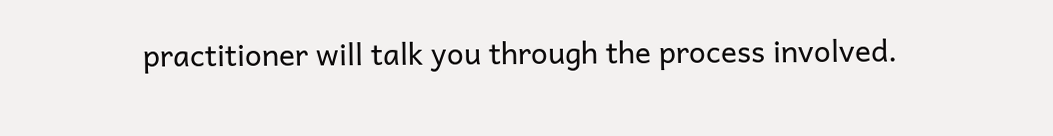practitioner will talk you through the process involved.